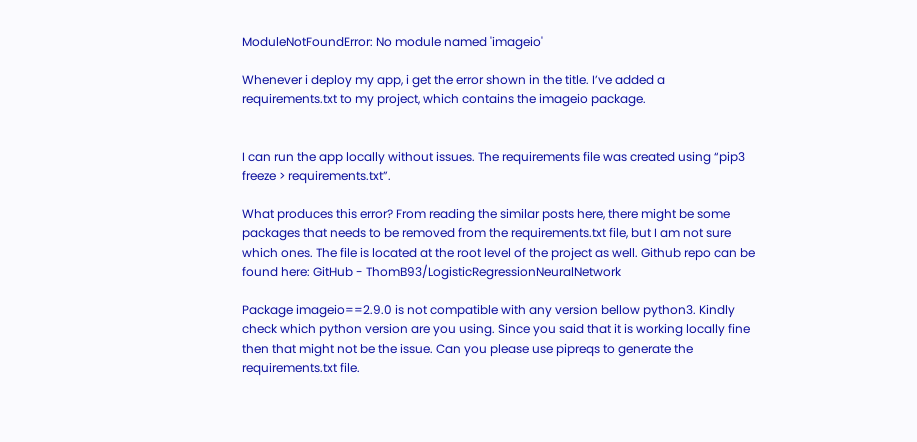ModuleNotFoundError: No module named 'imageio'

Whenever i deploy my app, i get the error shown in the title. I’ve added a requirements.txt to my project, which contains the imageio package.


I can run the app locally without issues. The requirements file was created using “pip3 freeze > requirements.txt”.

What produces this error? From reading the similar posts here, there might be some packages that needs to be removed from the requirements.txt file, but I am not sure which ones. The file is located at the root level of the project as well. Github repo can be found here: GitHub - ThomB93/LogisticRegressionNeuralNetwork

Package imageio==2.9.0 is not compatible with any version bellow python3. Kindly check which python version are you using. Since you said that it is working locally fine then that might not be the issue. Can you please use pipreqs to generate the requirements.txt file.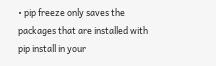• pip freeze only saves the packages that are installed with pip install in your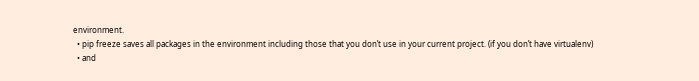environment.
  • pip freeze saves all packages in the environment including those that you don’t use in your current project. (if you don’t have virtualenv)
  • and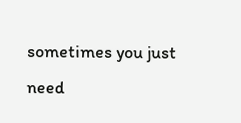sometimes you just need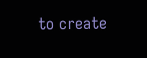to create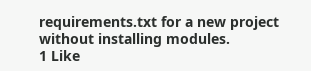requirements.txt for a new project without installing modules.
1 Like